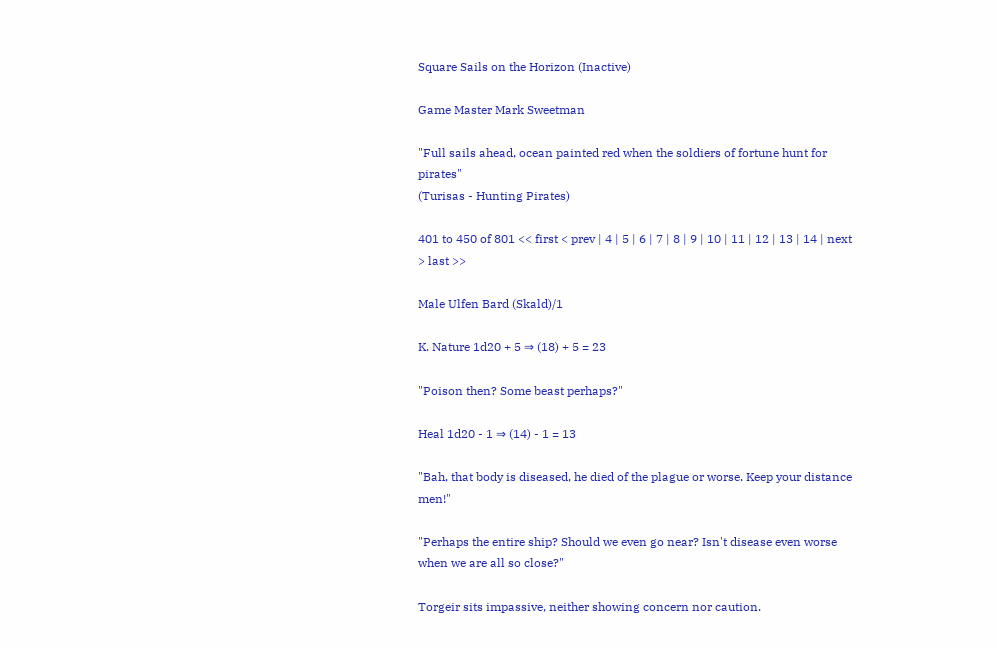Square Sails on the Horizon (Inactive)

Game Master Mark Sweetman

"Full sails ahead, ocean painted red when the soldiers of fortune hunt for pirates"
(Turisas - Hunting Pirates)

401 to 450 of 801 << first < prev | 4 | 5 | 6 | 7 | 8 | 9 | 10 | 11 | 12 | 13 | 14 | next > last >>

Male Ulfen Bard (Skald)/1

K. Nature 1d20 + 5 ⇒ (18) + 5 = 23

"Poison then? Some beast perhaps?"

Heal 1d20 - 1 ⇒ (14) - 1 = 13

"Bah, that body is diseased, he died of the plague or worse. Keep your distance men!"

"Perhaps the entire ship? Should we even go near? Isn't disease even worse when we are all so close?"

Torgeir sits impassive, neither showing concern nor caution.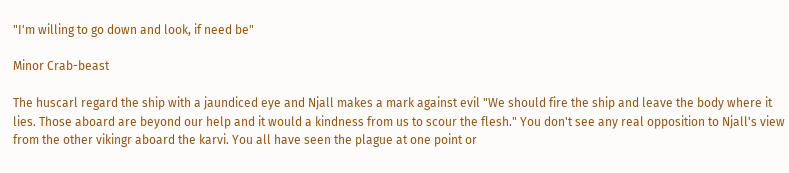"I'm willing to go down and look, if need be"

Minor Crab-beast

The huscarl regard the ship with a jaundiced eye and Njall makes a mark against evil "We should fire the ship and leave the body where it lies. Those aboard are beyond our help and it would a kindness from us to scour the flesh." You don't see any real opposition to Njall's view from the other vikingr aboard the karvi. You all have seen the plague at one point or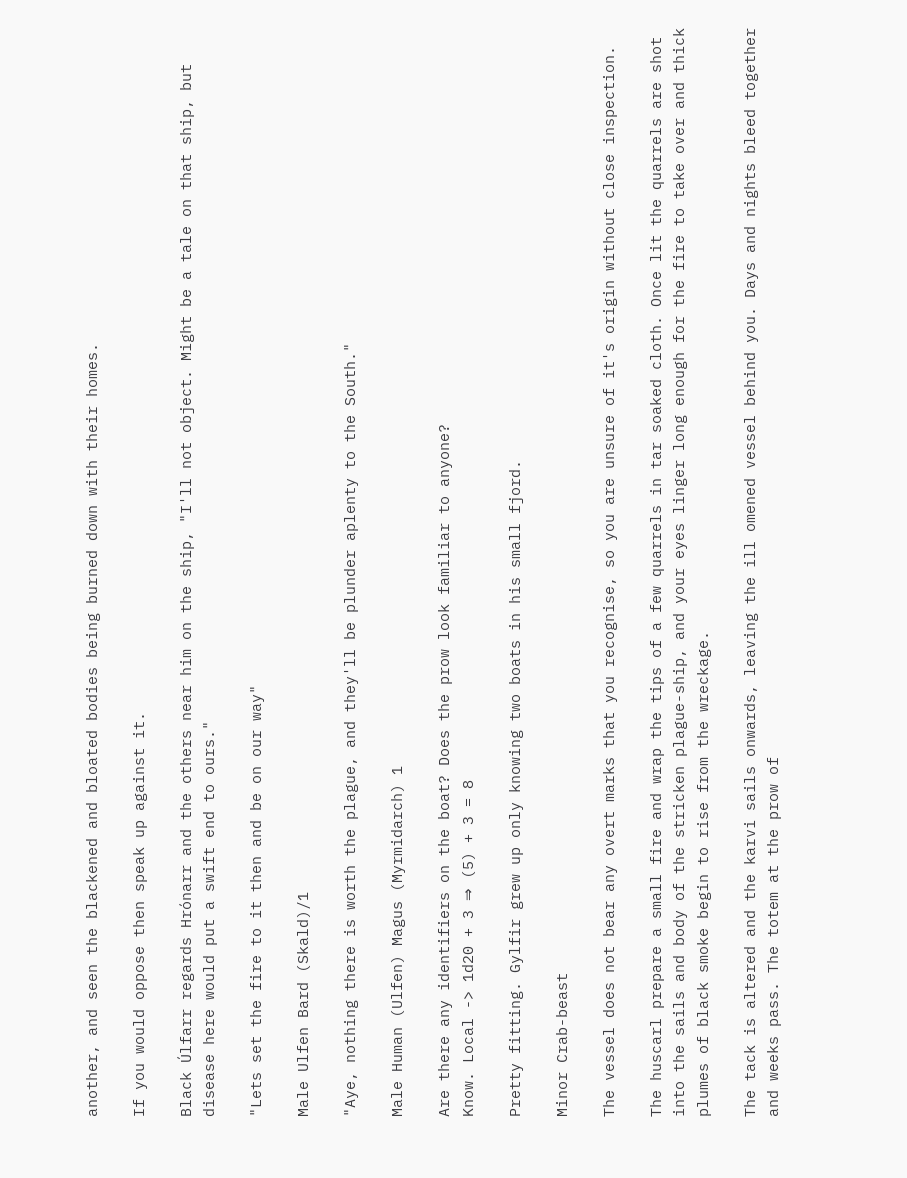another, and seen the blackened and bloated bodies being burned down with their homes.

If you would oppose then speak up against it.

Black Úlfarr regards Hrónarr and the others near him on the ship, "I'll not object. Might be a tale on that ship, but disease here would put a swift end to ours."

"Lets set the fire to it then and be on our way"

Male Ulfen Bard (Skald)/1

"Aye, nothing there is worth the plague, and they'll be plunder aplenty to the South."

Male Human (Ulfen) Magus (Myrmidarch) 1

Are there any identifiers on the boat? Does the prow look familiar to anyone?
Know. Local -> 1d20 + 3 ⇒ (5) + 3 = 8

Pretty fitting. Gylfir grew up only knowing two boats in his small fjord.

Minor Crab-beast

The vessel does not bear any overt marks that you recognise, so you are unsure of it's origin without close inspection.

The huscarl prepare a small fire and wrap the tips of a few quarrels in tar soaked cloth. Once lit the quarrels are shot into the sails and body of the stricken plague-ship, and your eyes linger long enough for the fire to take over and thick plumes of black smoke begin to rise from the wreckage.

The tack is altered and the karvi sails onwards, leaving the ill omened vessel behind you. Days and nights bleed together and weeks pass. The totem at the prow of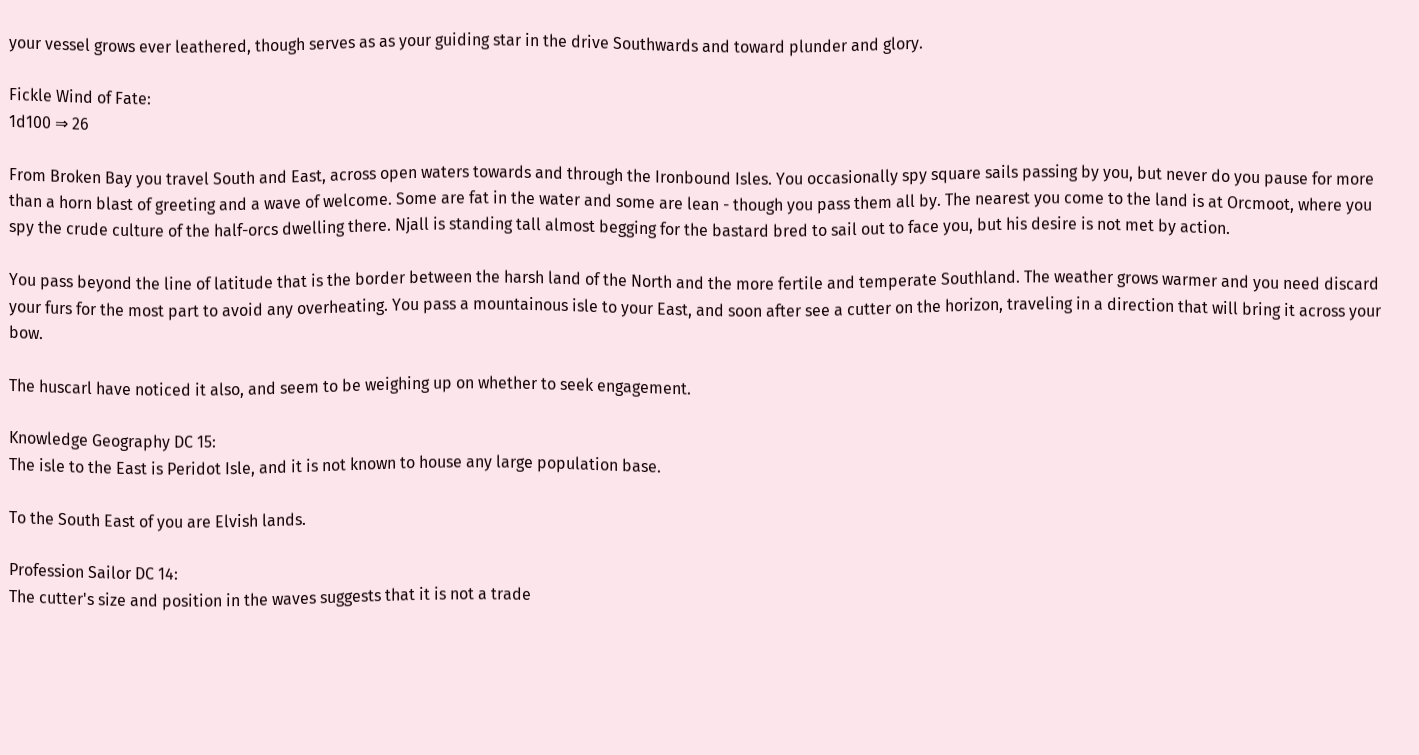your vessel grows ever leathered, though serves as as your guiding star in the drive Southwards and toward plunder and glory.

Fickle Wind of Fate:
1d100 ⇒ 26

From Broken Bay you travel South and East, across open waters towards and through the Ironbound Isles. You occasionally spy square sails passing by you, but never do you pause for more than a horn blast of greeting and a wave of welcome. Some are fat in the water and some are lean - though you pass them all by. The nearest you come to the land is at Orcmoot, where you spy the crude culture of the half-orcs dwelling there. Njall is standing tall almost begging for the bastard bred to sail out to face you, but his desire is not met by action.

You pass beyond the line of latitude that is the border between the harsh land of the North and the more fertile and temperate Southland. The weather grows warmer and you need discard your furs for the most part to avoid any overheating. You pass a mountainous isle to your East, and soon after see a cutter on the horizon, traveling in a direction that will bring it across your bow.

The huscarl have noticed it also, and seem to be weighing up on whether to seek engagement.

Knowledge Geography DC 15:
The isle to the East is Peridot Isle, and it is not known to house any large population base.

To the South East of you are Elvish lands.

Profession Sailor DC 14:
The cutter's size and position in the waves suggests that it is not a trade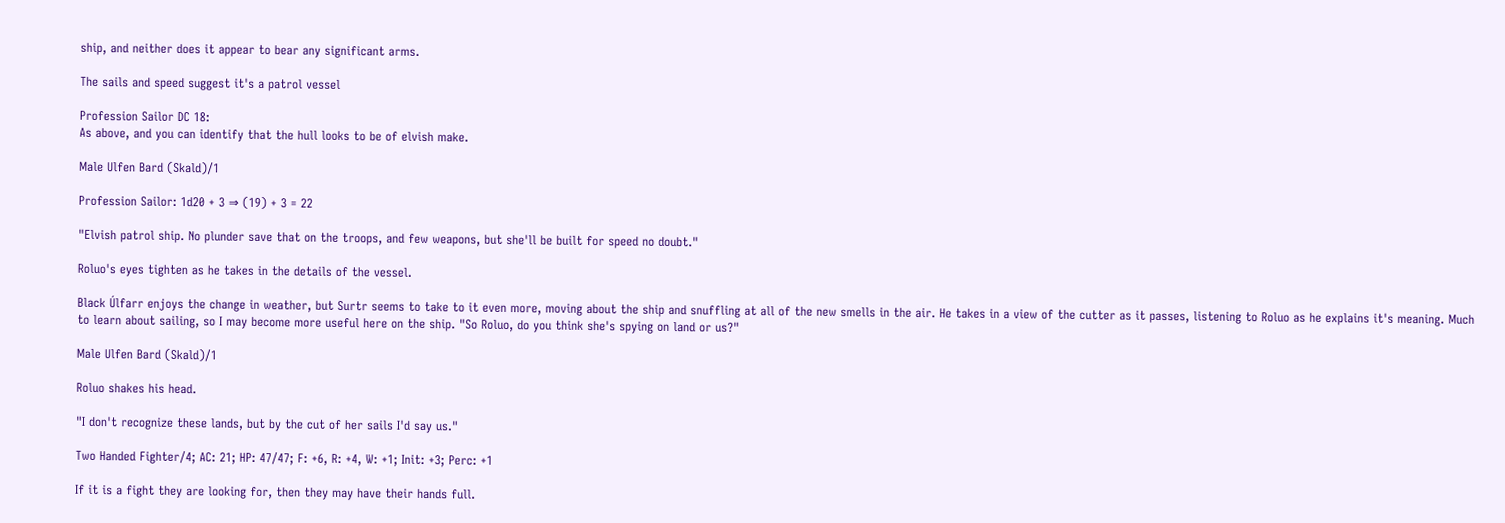ship, and neither does it appear to bear any significant arms.

The sails and speed suggest it's a patrol vessel

Profession Sailor DC 18:
As above, and you can identify that the hull looks to be of elvish make.

Male Ulfen Bard (Skald)/1

Profession Sailor: 1d20 + 3 ⇒ (19) + 3 = 22

"Elvish patrol ship. No plunder save that on the troops, and few weapons, but she'll be built for speed no doubt."

Roluo's eyes tighten as he takes in the details of the vessel.

Black Úlfarr enjoys the change in weather, but Surtr seems to take to it even more, moving about the ship and snuffling at all of the new smells in the air. He takes in a view of the cutter as it passes, listening to Roluo as he explains it's meaning. Much to learn about sailing, so I may become more useful here on the ship. "So Roluo, do you think she's spying on land or us?"

Male Ulfen Bard (Skald)/1

Roluo shakes his head.

"I don't recognize these lands, but by the cut of her sails I'd say us."

Two Handed Fighter/4; AC: 21; HP: 47/47; F: +6, R: +4, W: +1; Init: +3; Perc: +1

If it is a fight they are looking for, then they may have their hands full.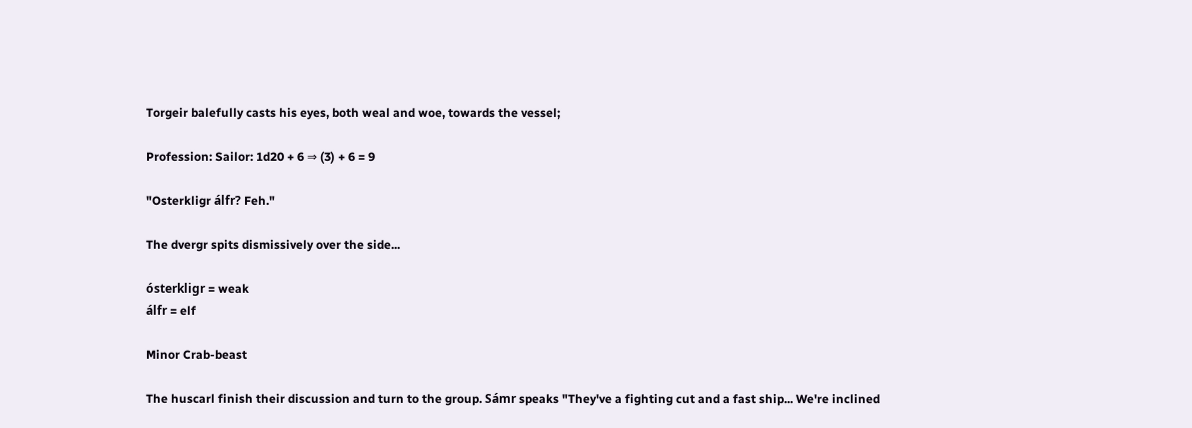Torgeir balefully casts his eyes, both weal and woe, towards the vessel;

Profession: Sailor: 1d20 + 6 ⇒ (3) + 6 = 9

"Osterkligr álfr? Feh."

The dvergr spits dismissively over the side...

ósterkligr = weak
álfr = elf

Minor Crab-beast

The huscarl finish their discussion and turn to the group. Sámr speaks "They've a fighting cut and a fast ship... We're inclined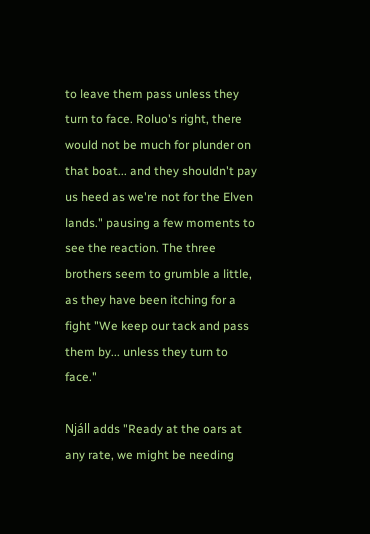to leave them pass unless they turn to face. Roluo's right, there would not be much for plunder on that boat... and they shouldn't pay us heed as we're not for the Elven lands." pausing a few moments to see the reaction. The three brothers seem to grumble a little, as they have been itching for a fight "We keep our tack and pass them by... unless they turn to face."

Njáll adds "Ready at the oars at any rate, we might be needing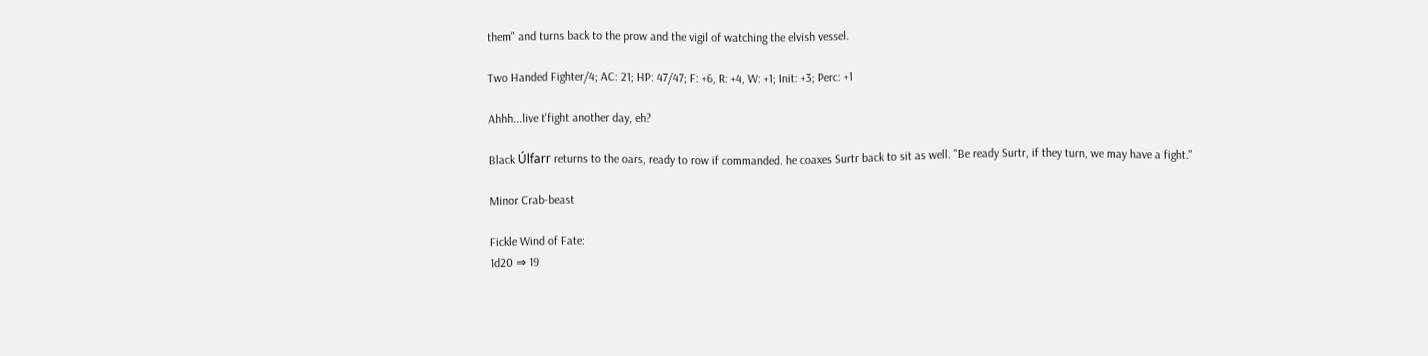them" and turns back to the prow and the vigil of watching the elvish vessel.

Two Handed Fighter/4; AC: 21; HP: 47/47; F: +6, R: +4, W: +1; Init: +3; Perc: +1

Ahhh...live t'fight another day, eh?

Black Úlfarr returns to the oars, ready to row if commanded. he coaxes Surtr back to sit as well. "Be ready Surtr, if they turn, we may have a fight."

Minor Crab-beast

Fickle Wind of Fate:
1d20 ⇒ 19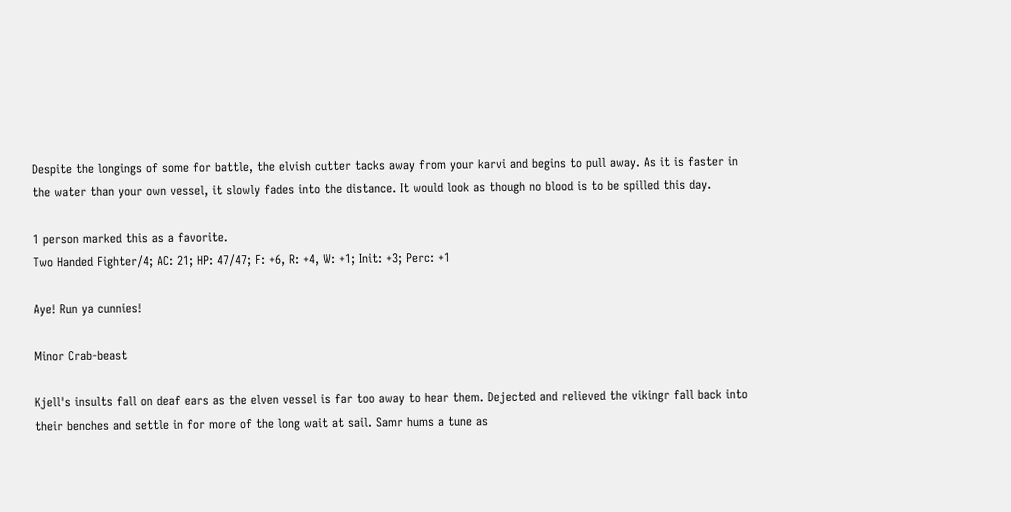Despite the longings of some for battle, the elvish cutter tacks away from your karvi and begins to pull away. As it is faster in the water than your own vessel, it slowly fades into the distance. It would look as though no blood is to be spilled this day.

1 person marked this as a favorite.
Two Handed Fighter/4; AC: 21; HP: 47/47; F: +6, R: +4, W: +1; Init: +3; Perc: +1

Aye! Run ya cunnies!

Minor Crab-beast

Kjell's insults fall on deaf ears as the elven vessel is far too away to hear them. Dejected and relieved the vikingr fall back into their benches and settle in for more of the long wait at sail. Samr hums a tune as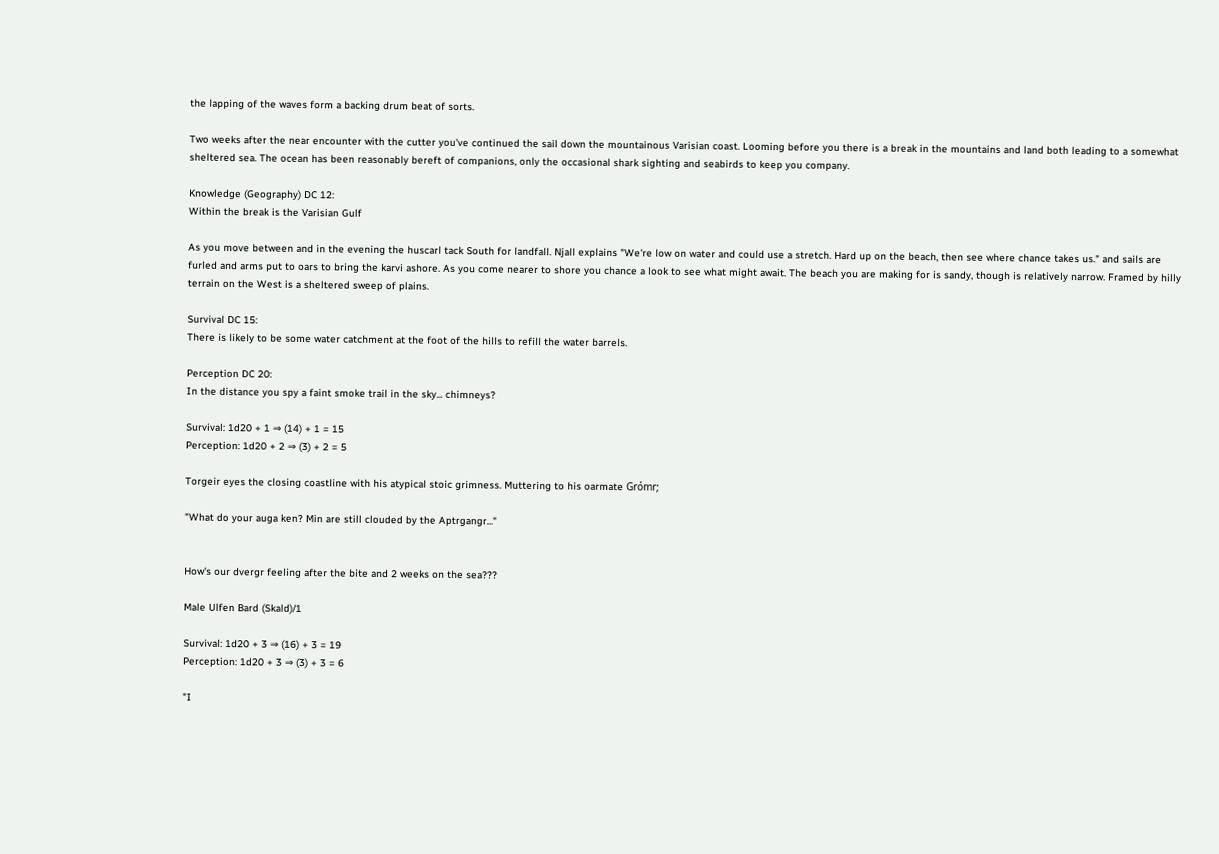the lapping of the waves form a backing drum beat of sorts.

Two weeks after the near encounter with the cutter you've continued the sail down the mountainous Varisian coast. Looming before you there is a break in the mountains and land both leading to a somewhat sheltered sea. The ocean has been reasonably bereft of companions, only the occasional shark sighting and seabirds to keep you company.

Knowledge (Geography) DC 12:
Within the break is the Varisian Gulf

As you move between and in the evening the huscarl tack South for landfall. Njall explains "We're low on water and could use a stretch. Hard up on the beach, then see where chance takes us." and sails are furled and arms put to oars to bring the karvi ashore. As you come nearer to shore you chance a look to see what might await. The beach you are making for is sandy, though is relatively narrow. Framed by hilly terrain on the West is a sheltered sweep of plains.

Survival DC 15:
There is likely to be some water catchment at the foot of the hills to refill the water barrels.

Perception DC 20:
In the distance you spy a faint smoke trail in the sky... chimneys?

Survival: 1d20 + 1 ⇒ (14) + 1 = 15
Perception: 1d20 + 2 ⇒ (3) + 2 = 5

Torgeir eyes the closing coastline with his atypical stoic grimness. Muttering to his oarmate Grómr;

"What do your auga ken? Min are still clouded by the Aptrgangr..."


How's our dvergr feeling after the bite and 2 weeks on the sea???

Male Ulfen Bard (Skald)/1

Survival: 1d20 + 3 ⇒ (16) + 3 = 19
Perception: 1d20 + 3 ⇒ (3) + 3 = 6

"I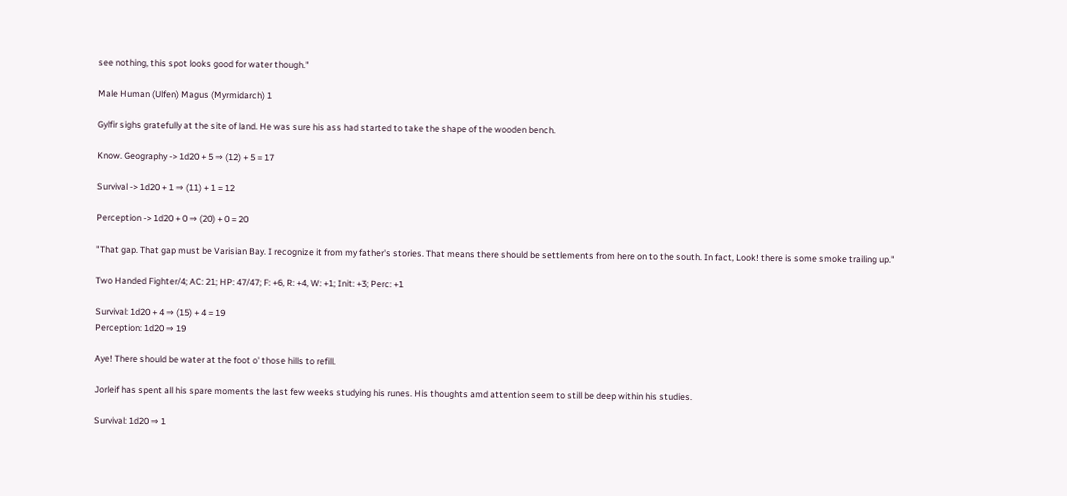see nothing, this spot looks good for water though."

Male Human (Ulfen) Magus (Myrmidarch) 1

Gylfir sighs gratefully at the site of land. He was sure his ass had started to take the shape of the wooden bench.

Know. Geography -> 1d20 + 5 ⇒ (12) + 5 = 17

Survival -> 1d20 + 1 ⇒ (11) + 1 = 12

Perception -> 1d20 + 0 ⇒ (20) + 0 = 20

"That gap. That gap must be Varisian Bay. I recognize it from my father's stories. That means there should be settlements from here on to the south. In fact, Look! there is some smoke trailing up."

Two Handed Fighter/4; AC: 21; HP: 47/47; F: +6, R: +4, W: +1; Init: +3; Perc: +1

Survival: 1d20 + 4 ⇒ (15) + 4 = 19
Perception: 1d20 ⇒ 19

Aye! There should be water at the foot o' those hills to refill.

Jorleif has spent all his spare moments the last few weeks studying his runes. His thoughts amd attention seem to still be deep within his studies.

Survival: 1d20 ⇒ 1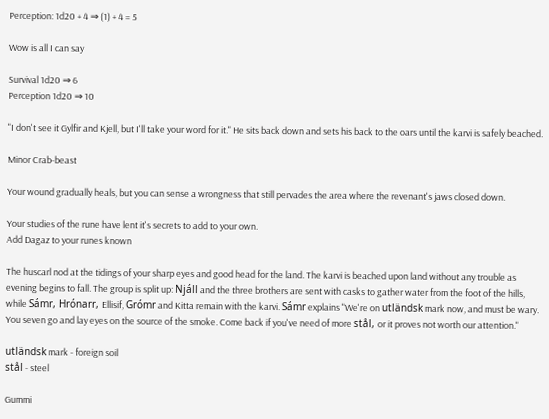Perception: 1d20 + 4 ⇒ (1) + 4 = 5

Wow is all I can say

Survival 1d20 ⇒ 6
Perception 1d20 ⇒ 10

"I don't see it Gylfir and Kjell, but I'll take your word for it." He sits back down and sets his back to the oars until the karvi is safely beached.

Minor Crab-beast

Your wound gradually heals, but you can sense a wrongness that still pervades the area where the revenant's jaws closed down.

Your studies of the rune have lent it's secrets to add to your own.
Add Dagaz to your runes known

The huscarl nod at the tidings of your sharp eyes and good head for the land. The karvi is beached upon land without any trouble as evening begins to fall. The group is split up: Njáll and the three brothers are sent with casks to gather water from the foot of the hills, while Sámr, Hrónarr, Ellisif, Grómr and Kitta remain with the karvi. Sámr explains "We're on utländsk mark now, and must be wary. You seven go and lay eyes on the source of the smoke. Come back if you've need of more stål, or it proves not worth our attention."

utländsk mark - foreign soil
stål - steel

Gummi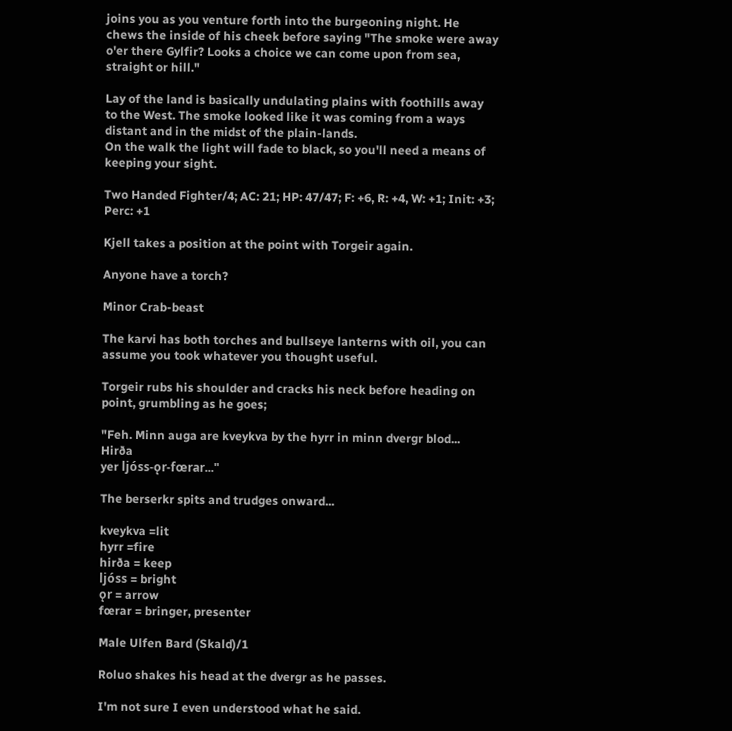joins you as you venture forth into the burgeoning night. He chews the inside of his cheek before saying "The smoke were away o'er there Gylfir? Looks a choice we can come upon from sea, straight or hill."

Lay of the land is basically undulating plains with foothills away to the West. The smoke looked like it was coming from a ways distant and in the midst of the plain-lands.
On the walk the light will fade to black, so you'll need a means of keeping your sight.

Two Handed Fighter/4; AC: 21; HP: 47/47; F: +6, R: +4, W: +1; Init: +3; Perc: +1

Kjell takes a position at the point with Torgeir again.

Anyone have a torch?

Minor Crab-beast

The karvi has both torches and bullseye lanterns with oil, you can assume you took whatever you thought useful.

Torgeir rubs his shoulder and cracks his neck before heading on point, grumbling as he goes;

"Feh. Minn auga are kveykva by the hyrr in minn dvergr blod... Hirða
yer ljóss-ǫr-fœrar..."

The berserkr spits and trudges onward...

kveykva =lit
hyrr =fire
hirða = keep
ljóss = bright
ǫr = arrow
fœrar = bringer, presenter

Male Ulfen Bard (Skald)/1

Roluo shakes his head at the dvergr as he passes.

I'm not sure I even understood what he said.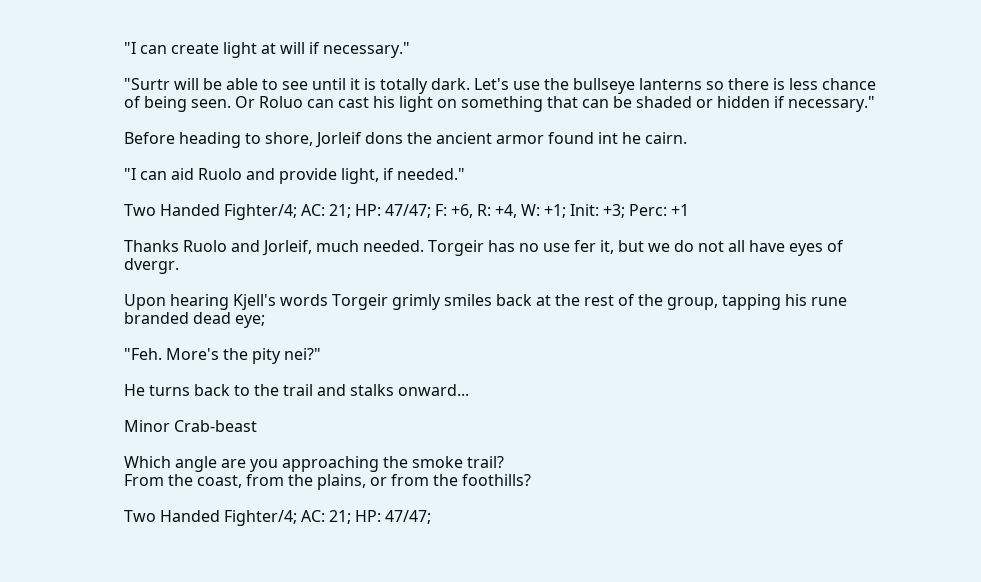"I can create light at will if necessary."

"Surtr will be able to see until it is totally dark. Let's use the bullseye lanterns so there is less chance of being seen. Or Roluo can cast his light on something that can be shaded or hidden if necessary."

Before heading to shore, Jorleif dons the ancient armor found int he cairn.

"I can aid Ruolo and provide light, if needed."

Two Handed Fighter/4; AC: 21; HP: 47/47; F: +6, R: +4, W: +1; Init: +3; Perc: +1

Thanks Ruolo and Jorleif, much needed. Torgeir has no use fer it, but we do not all have eyes of dvergr.

Upon hearing Kjell's words Torgeir grimly smiles back at the rest of the group, tapping his rune branded dead eye;

"Feh. More's the pity nei?"

He turns back to the trail and stalks onward...

Minor Crab-beast

Which angle are you approaching the smoke trail?
From the coast, from the plains, or from the foothills?

Two Handed Fighter/4; AC: 21; HP: 47/47;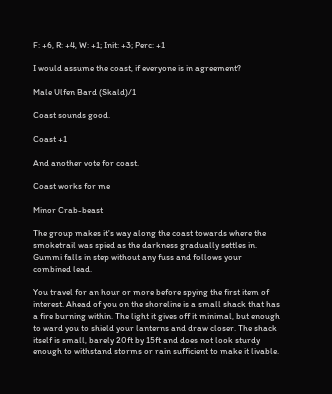F: +6, R: +4, W: +1; Init: +3; Perc: +1

I would assume the coast, if everyone is in agreement?

Male Ulfen Bard (Skald)/1

Coast sounds good.

Coast +1

And another vote for coast.

Coast works for me

Minor Crab-beast

The group makes it's way along the coast towards where the smoketrail was spied as the darkness gradually settles in. Gummi falls in step without any fuss and follows your combined lead.

You travel for an hour or more before spying the first item of interest. Ahead of you on the shoreline is a small shack that has a fire burning within. The light it gives off it minimal, but enough to ward you to shield your lanterns and draw closer. The shack itself is small, barely 20ft by 15ft and does not look sturdy enough to withstand storms or rain sufficient to make it livable.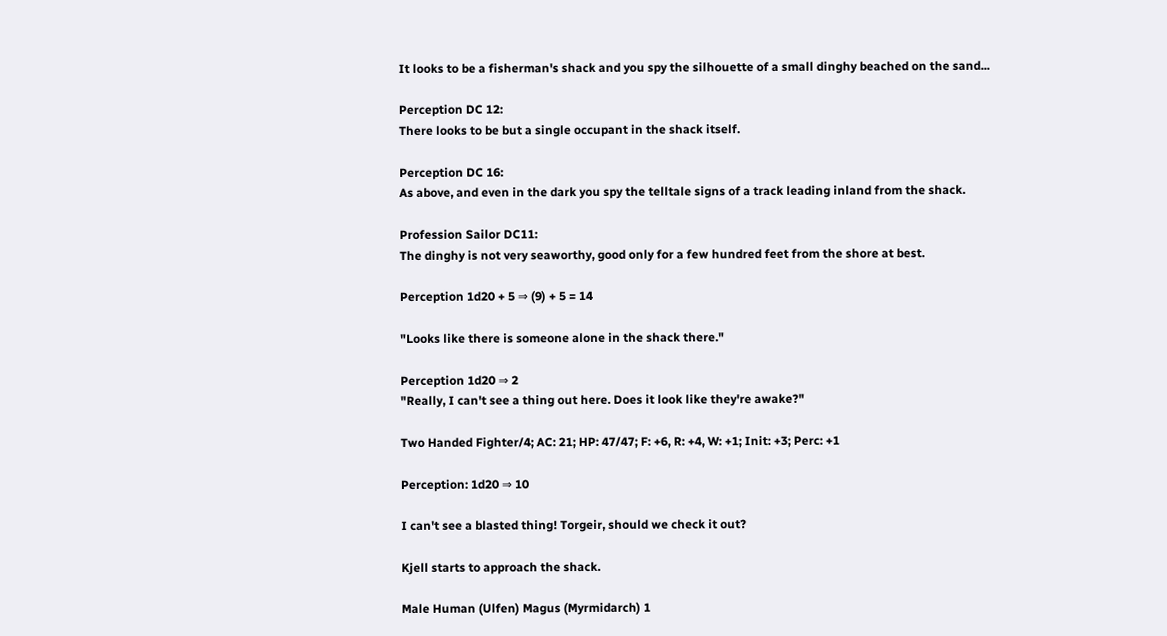It looks to be a fisherman's shack and you spy the silhouette of a small dinghy beached on the sand...

Perception DC 12:
There looks to be but a single occupant in the shack itself.

Perception DC 16:
As above, and even in the dark you spy the telltale signs of a track leading inland from the shack.

Profession Sailor DC11:
The dinghy is not very seaworthy, good only for a few hundred feet from the shore at best.

Perception 1d20 + 5 ⇒ (9) + 5 = 14

"Looks like there is someone alone in the shack there."

Perception 1d20 ⇒ 2
"Really, I can't see a thing out here. Does it look like they're awake?"

Two Handed Fighter/4; AC: 21; HP: 47/47; F: +6, R: +4, W: +1; Init: +3; Perc: +1

Perception: 1d20 ⇒ 10

I can't see a blasted thing! Torgeir, should we check it out?

Kjell starts to approach the shack.

Male Human (Ulfen) Magus (Myrmidarch) 1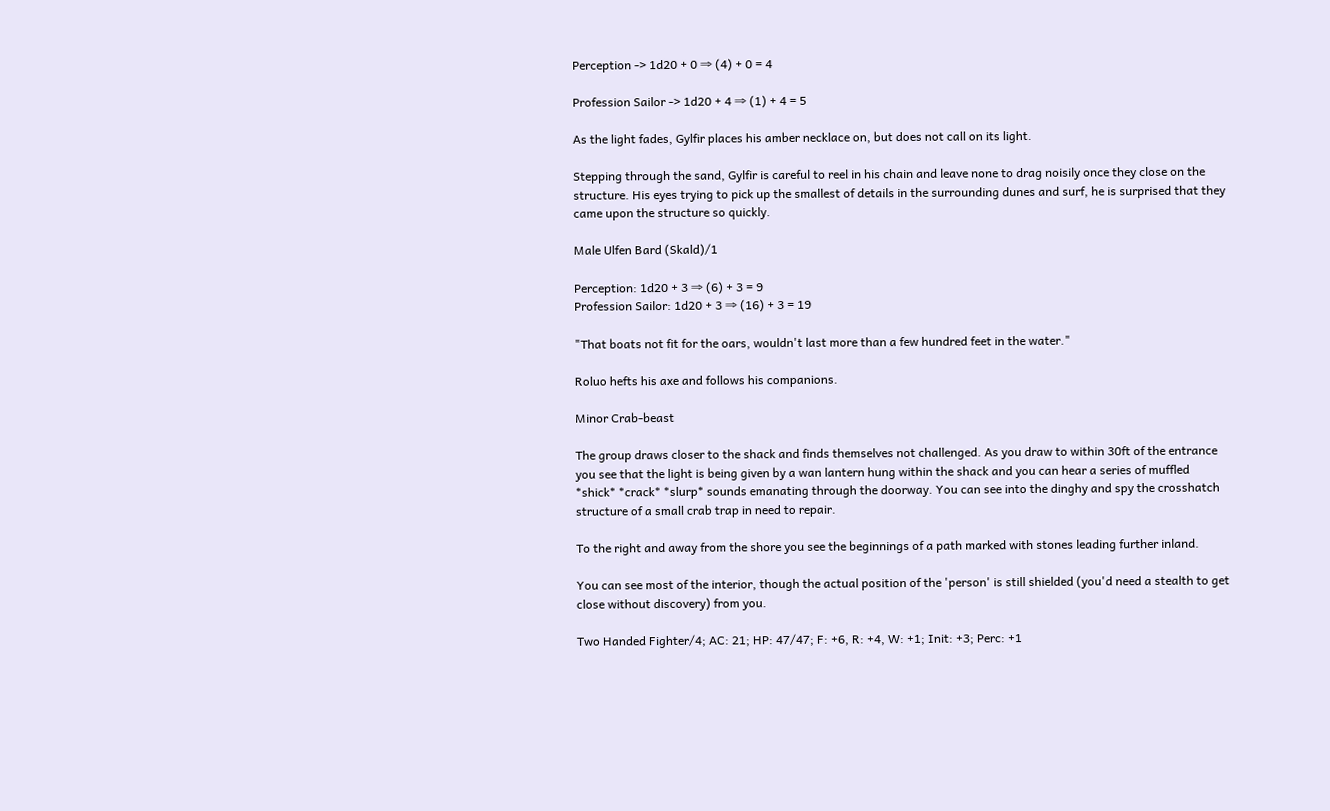Perception -> 1d20 + 0 ⇒ (4) + 0 = 4

Profession Sailor -> 1d20 + 4 ⇒ (1) + 4 = 5

As the light fades, Gylfir places his amber necklace on, but does not call on its light.

Stepping through the sand, Gylfir is careful to reel in his chain and leave none to drag noisily once they close on the structure. His eyes trying to pick up the smallest of details in the surrounding dunes and surf, he is surprised that they came upon the structure so quickly.

Male Ulfen Bard (Skald)/1

Perception: 1d20 + 3 ⇒ (6) + 3 = 9
Profession Sailor: 1d20 + 3 ⇒ (16) + 3 = 19

"That boats not fit for the oars, wouldn't last more than a few hundred feet in the water."

Roluo hefts his axe and follows his companions.

Minor Crab-beast

The group draws closer to the shack and finds themselves not challenged. As you draw to within 30ft of the entrance you see that the light is being given by a wan lantern hung within the shack and you can hear a series of muffled *shick* *crack* *slurp* sounds emanating through the doorway. You can see into the dinghy and spy the crosshatch structure of a small crab trap in need to repair.

To the right and away from the shore you see the beginnings of a path marked with stones leading further inland.

You can see most of the interior, though the actual position of the 'person' is still shielded (you'd need a stealth to get close without discovery) from you.

Two Handed Fighter/4; AC: 21; HP: 47/47; F: +6, R: +4, W: +1; Init: +3; Perc: +1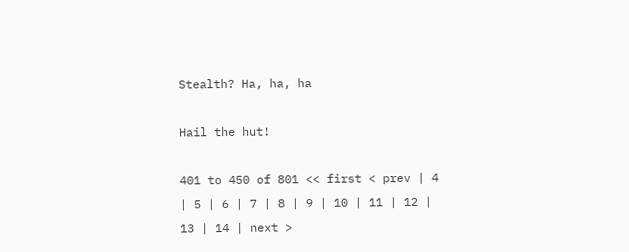Stealth? Ha, ha, ha

Hail the hut!

401 to 450 of 801 << first < prev | 4 | 5 | 6 | 7 | 8 | 9 | 10 | 11 | 12 | 13 | 14 | next >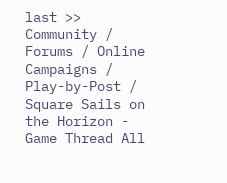last >>
Community / Forums / Online Campaigns / Play-by-Post / Square Sails on the Horizon - Game Thread All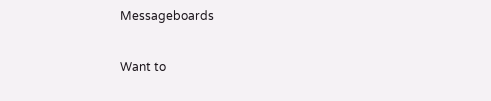Messageboards

Want to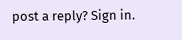post a reply? Sign in.